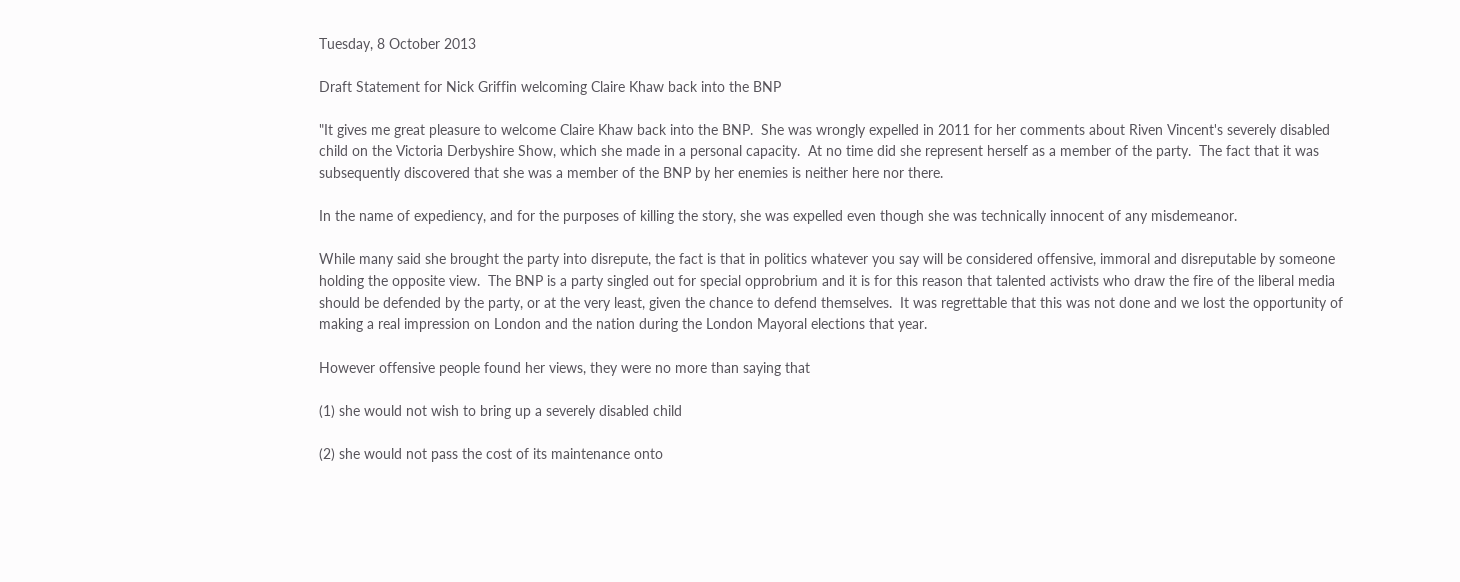Tuesday, 8 October 2013

Draft Statement for Nick Griffin welcoming Claire Khaw back into the BNP

"It gives me great pleasure to welcome Claire Khaw back into the BNP.  She was wrongly expelled in 2011 for her comments about Riven Vincent's severely disabled child on the Victoria Derbyshire Show, which she made in a personal capacity.  At no time did she represent herself as a member of the party.  The fact that it was subsequently discovered that she was a member of the BNP by her enemies is neither here nor there.

In the name of expediency, and for the purposes of killing the story, she was expelled even though she was technically innocent of any misdemeanor.

While many said she brought the party into disrepute, the fact is that in politics whatever you say will be considered offensive, immoral and disreputable by someone holding the opposite view.  The BNP is a party singled out for special opprobrium and it is for this reason that talented activists who draw the fire of the liberal media should be defended by the party, or at the very least, given the chance to defend themselves.  It was regrettable that this was not done and we lost the opportunity of making a real impression on London and the nation during the London Mayoral elections that year.

However offensive people found her views, they were no more than saying that

(1) she would not wish to bring up a severely disabled child

(2) she would not pass the cost of its maintenance onto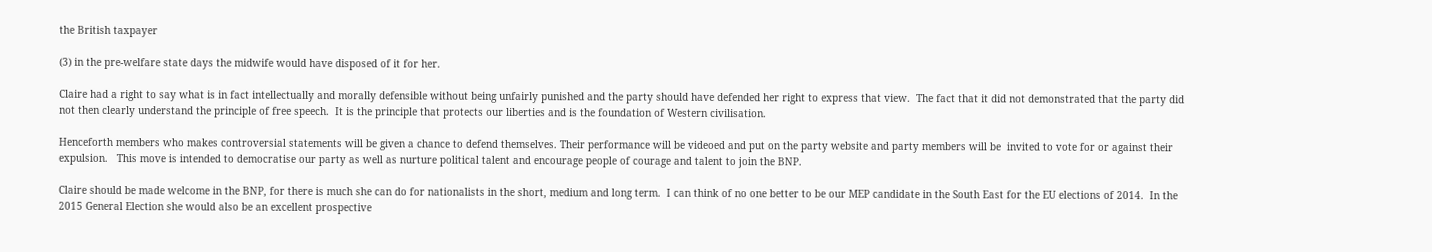the British taxpayer

(3) in the pre-welfare state days the midwife would have disposed of it for her.

Claire had a right to say what is in fact intellectually and morally defensible without being unfairly punished and the party should have defended her right to express that view.  The fact that it did not demonstrated that the party did not then clearly understand the principle of free speech.  It is the principle that protects our liberties and is the foundation of Western civilisation.

Henceforth members who makes controversial statements will be given a chance to defend themselves. Their performance will be videoed and put on the party website and party members will be  invited to vote for or against their expulsion.   This move is intended to democratise our party as well as nurture political talent and encourage people of courage and talent to join the BNP.

Claire should be made welcome in the BNP, for there is much she can do for nationalists in the short, medium and long term.  I can think of no one better to be our MEP candidate in the South East for the EU elections of 2014.  In the 2015 General Election she would also be an excellent prospective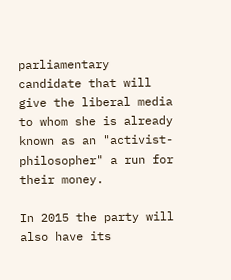parliamentary candidate that will give the liberal media to whom she is already known as an "activist-philosopher" a run for their money.

In 2015 the party will also have its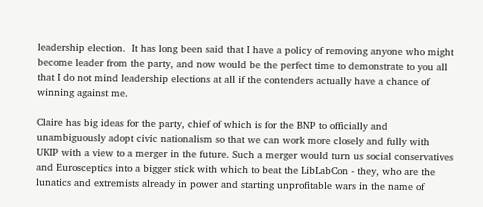leadership election.  It has long been said that I have a policy of removing anyone who might become leader from the party, and now would be the perfect time to demonstrate to you all that I do not mind leadership elections at all if the contenders actually have a chance of winning against me.

Claire has big ideas for the party, chief of which is for the BNP to officially and unambiguously adopt civic nationalism so that we can work more closely and fully with UKIP with a view to a merger in the future. Such a merger would turn us social conservatives and Eurosceptics into a bigger stick with which to beat the LibLabCon - they, who are the lunatics and extremists already in power and starting unprofitable wars in the name of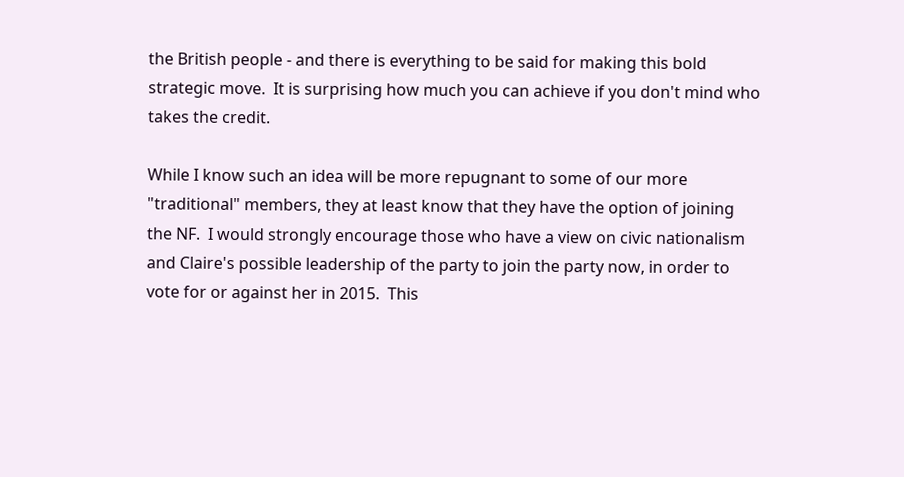the British people - and there is everything to be said for making this bold strategic move.  It is surprising how much you can achieve if you don't mind who takes the credit.

While I know such an idea will be more repugnant to some of our more "traditional" members, they at least know that they have the option of joining the NF.  I would strongly encourage those who have a view on civic nationalism and Claire's possible leadership of the party to join the party now, in order to vote for or against her in 2015.  This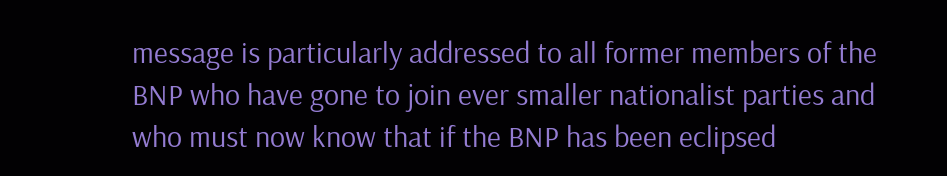message is particularly addressed to all former members of the BNP who have gone to join ever smaller nationalist parties and who must now know that if the BNP has been eclipsed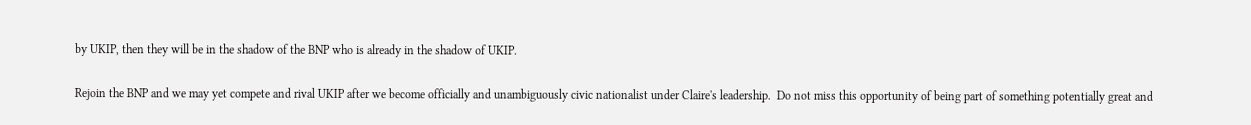by UKIP, then they will be in the shadow of the BNP who is already in the shadow of UKIP.

Rejoin the BNP and we may yet compete and rival UKIP after we become officially and unambiguously civic nationalist under Claire's leadership.  Do not miss this opportunity of being part of something potentially great and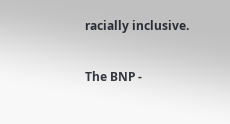racially inclusive.

The BNP -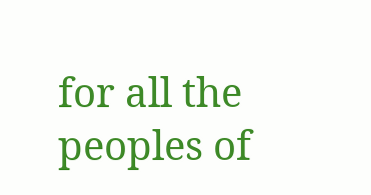for all the peoples of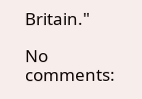Britain."

No comments: